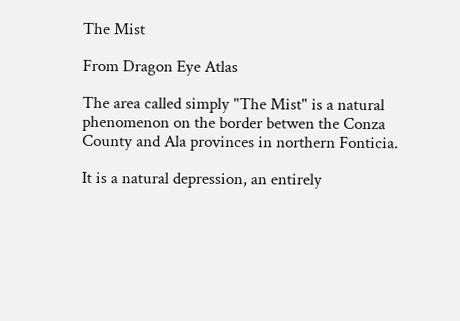The Mist

From Dragon Eye Atlas

The area called simply "The Mist" is a natural phenomenon on the border betwen the Conza County and Ala provinces in northern Fonticia.

It is a natural depression, an entirely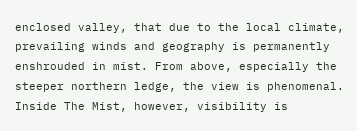enclosed valley, that due to the local climate, prevailing winds and geography is permanently enshrouded in mist. From above, especially the steeper northern ledge, the view is phenomenal. Inside The Mist, however, visibility is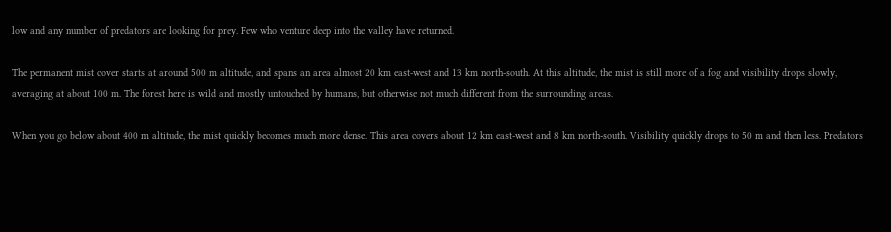low and any number of predators are looking for prey. Few who venture deep into the valley have returned.

The permanent mist cover starts at around 500 m altitude, and spans an area almost 20 km east-west and 13 km north-south. At this altitude, the mist is still more of a fog and visibility drops slowly, averaging at about 100 m. The forest here is wild and mostly untouched by humans, but otherwise not much different from the surrounding areas.

When you go below about 400 m altitude, the mist quickly becomes much more dense. This area covers about 12 km east-west and 8 km north-south. Visibility quickly drops to 50 m and then less. Predators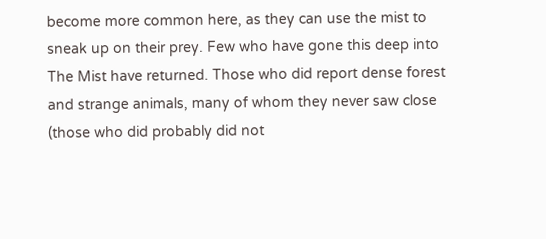become more common here, as they can use the mist to sneak up on their prey. Few who have gone this deep into The Mist have returned. Those who did report dense forest and strange animals, many of whom they never saw close (those who did probably did not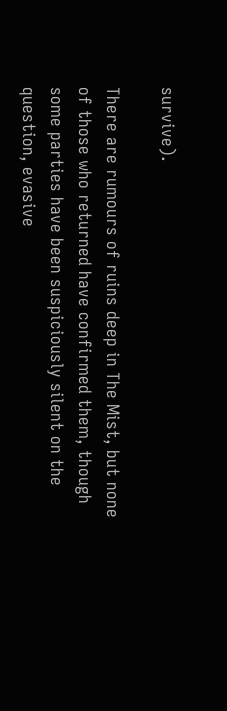survive).

There are rumours of ruins deep in The Mist, but none of those who returned have confirmed them, though some parties have been suspiciously silent on the question, evasive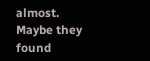almost. Maybe they found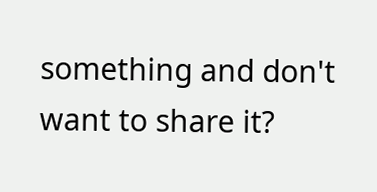something and don't want to share it?